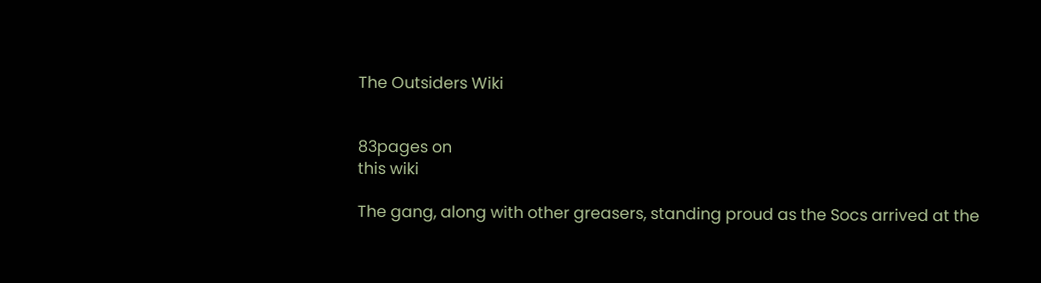The Outsiders Wiki


83pages on
this wiki

The gang, along with other greasers, standing proud as the Socs arrived at the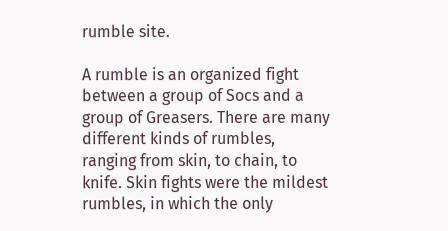rumble site.

A rumble is an organized fight between a group of Socs and a group of Greasers. There are many different kinds of rumbles, ranging from skin, to chain, to knife. Skin fights were the mildest rumbles, in which the only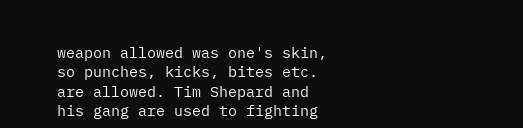weapon allowed was one's skin, so punches, kicks, bites etc. are allowed. Tim Shepard and his gang are used to fighting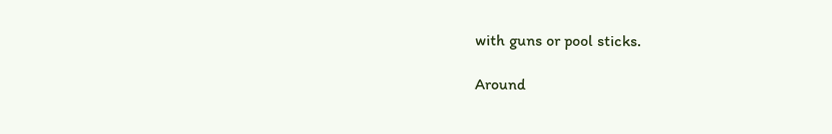with guns or pool sticks.

Around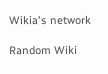Wikia's network

Random Wiki